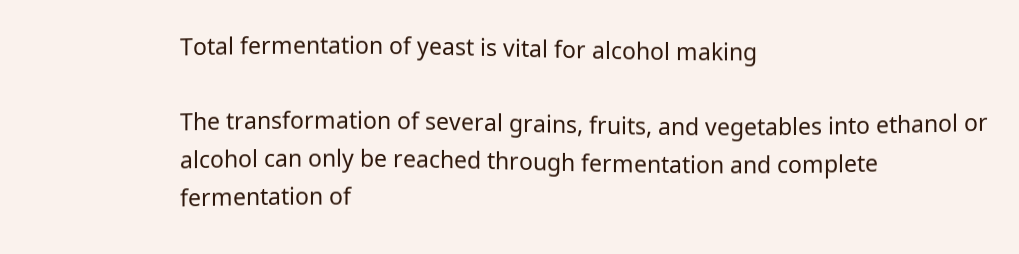Total fermentation of yeast is vital for alcohol making

The transformation of several grains, fruits, and vegetables into ethanol or alcohol can only be reached through fermentation and complete fermentation of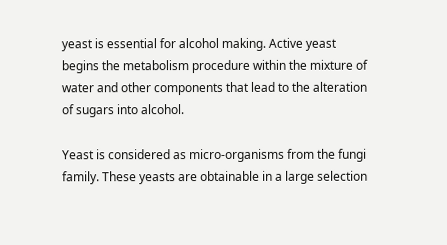yeast is essential for alcohol making. Active yeast begins the metabolism procedure within the mixture of water and other components that lead to the alteration of sugars into alcohol.

Yeast is considered as micro-organisms from the fungi family. These yeasts are obtainable in a large selection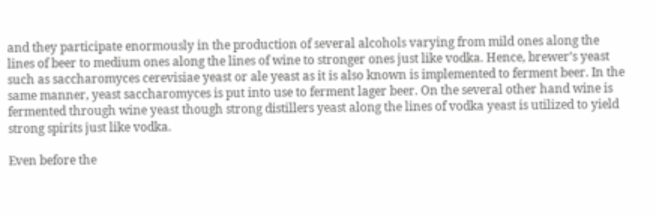and they participate enormously in the production of several alcohols varying from mild ones along the lines of beer to medium ones along the lines of wine to stronger ones just like vodka. Hence, brewer’s yeast such as saccharomyces cerevisiae yeast or ale yeast as it is also known is implemented to ferment beer. In the same manner, yeast saccharomyces is put into use to ferment lager beer. On the several other hand wine is fermented through wine yeast though strong distillers yeast along the lines of vodka yeast is utilized to yield strong spirits just like vodka.

Even before the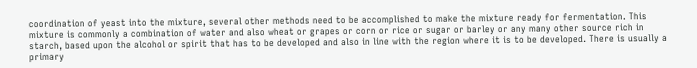coordination of yeast into the mixture, several other methods need to be accomplished to make the mixture ready for fermentation. This mixture is commonly a combination of water and also wheat or grapes or corn or rice or sugar or barley or any many other source rich in starch, based upon the alcohol or spirit that has to be developed and also in line with the region where it is to be developed. There is usually a primary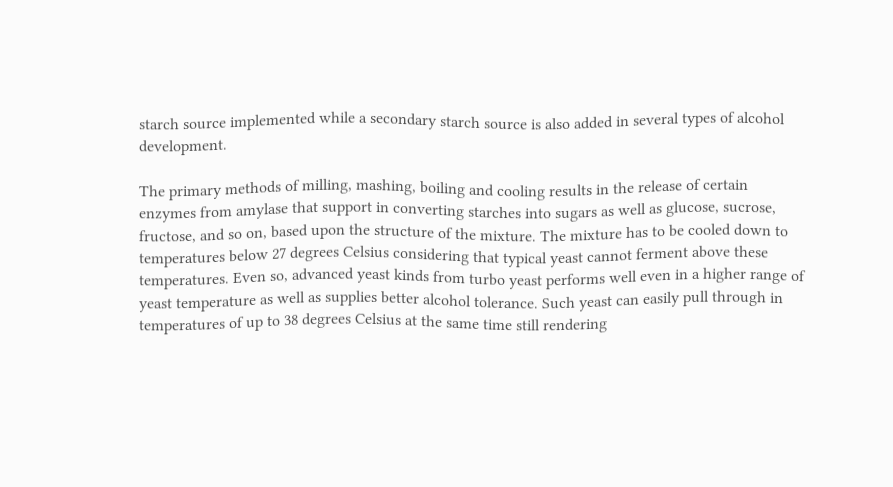starch source implemented while a secondary starch source is also added in several types of alcohol development.

The primary methods of milling, mashing, boiling and cooling results in the release of certain enzymes from amylase that support in converting starches into sugars as well as glucose, sucrose, fructose, and so on, based upon the structure of the mixture. The mixture has to be cooled down to temperatures below 27 degrees Celsius considering that typical yeast cannot ferment above these temperatures. Even so, advanced yeast kinds from turbo yeast performs well even in a higher range of yeast temperature as well as supplies better alcohol tolerance. Such yeast can easily pull through in temperatures of up to 38 degrees Celsius at the same time still rendering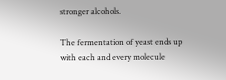stronger alcohols.

The fermentation of yeast ends up with each and every molecule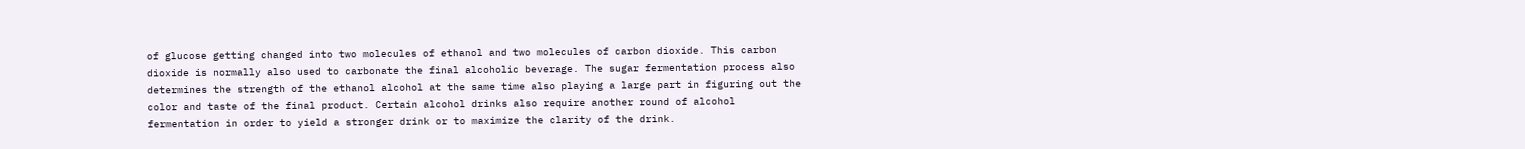of glucose getting changed into two molecules of ethanol and two molecules of carbon dioxide. This carbon dioxide is normally also used to carbonate the final alcoholic beverage. The sugar fermentation process also determines the strength of the ethanol alcohol at the same time also playing a large part in figuring out the color and taste of the final product. Certain alcohol drinks also require another round of alcohol fermentation in order to yield a stronger drink or to maximize the clarity of the drink.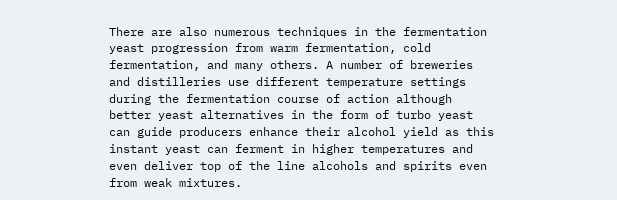There are also numerous techniques in the fermentation yeast progression from warm fermentation, cold fermentation, and many others. A number of breweries and distilleries use different temperature settings during the fermentation course of action although better yeast alternatives in the form of turbo yeast can guide producers enhance their alcohol yield as this instant yeast can ferment in higher temperatures and even deliver top of the line alcohols and spirits even from weak mixtures.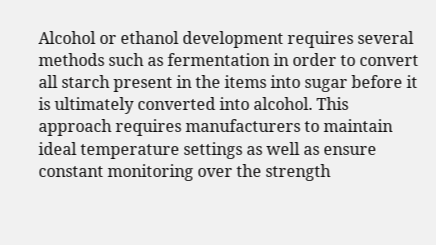Alcohol or ethanol development requires several methods such as fermentation in order to convert all starch present in the items into sugar before it is ultimately converted into alcohol. This approach requires manufacturers to maintain ideal temperature settings as well as ensure constant monitoring over the strength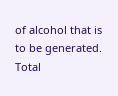of alcohol that is to be generated. Total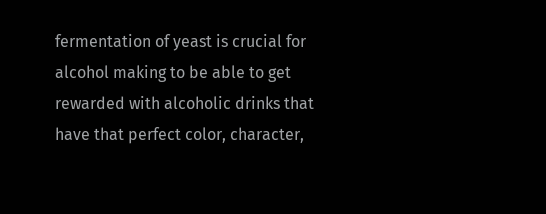fermentation of yeast is crucial for alcohol making to be able to get rewarded with alcoholic drinks that have that perfect color, character,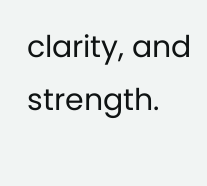clarity, and strength.